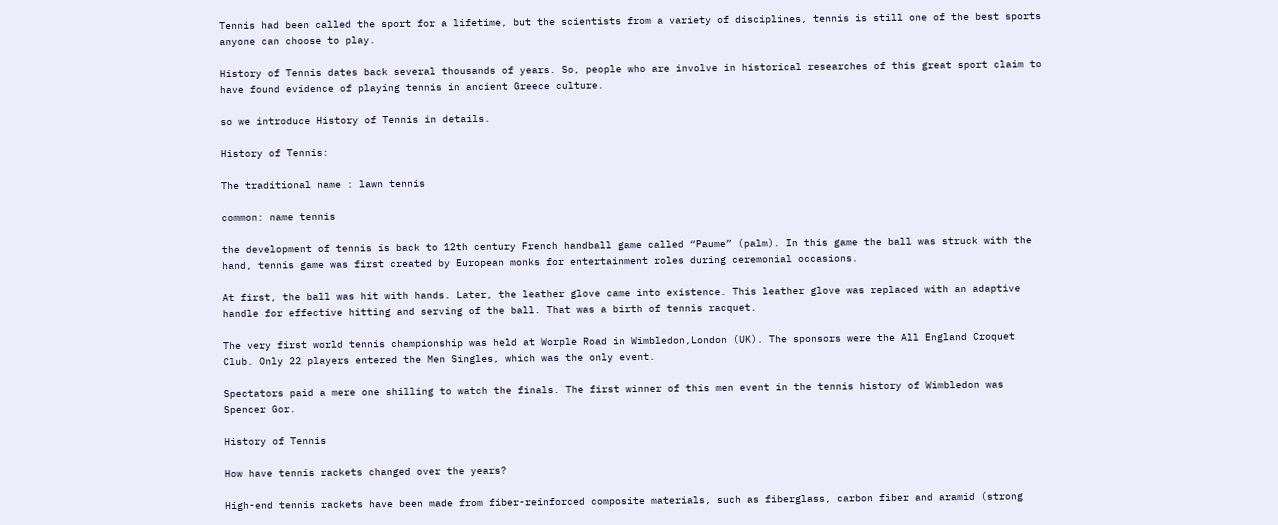Tennis had been called the sport for a lifetime, but the scientists from a variety of disciplines, tennis is still one of the best sports anyone can choose to play.

History of Tennis dates back several thousands of years. So, people who are involve in historical researches of this great sport claim to have found evidence of playing tennis in ancient Greece culture.

so we introduce History of Tennis in details.

History of Tennis:

The traditional name : lawn tennis

common: name tennis

the development of tennis is back to 12th century French handball game called “Paume” (palm). In this game the ball was struck with the hand, tennis game was first created by European monks for entertainment roles during ceremonial occasions.

At first, the ball was hit with hands. Later, the leather glove came into existence. This leather glove was replaced with an adaptive handle for effective hitting and serving of the ball. That was a birth of tennis racquet.

The very first world tennis championship was held at Worple Road in Wimbledon,London (UK). The sponsors were the All England Croquet Club. Only 22 players entered the Men Singles, which was the only event.

Spectators paid a mere one shilling to watch the finals. The first winner of this men event in the tennis history of Wimbledon was Spencer Gor.

History of Tennis

How have tennis rackets changed over the years?

High-end tennis rackets have been made from fiber-reinforced composite materials, such as fiberglass, carbon fiber and aramid (strong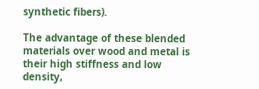synthetic fibers).

The advantage of these blended materials over wood and metal is their high stiffness and low density,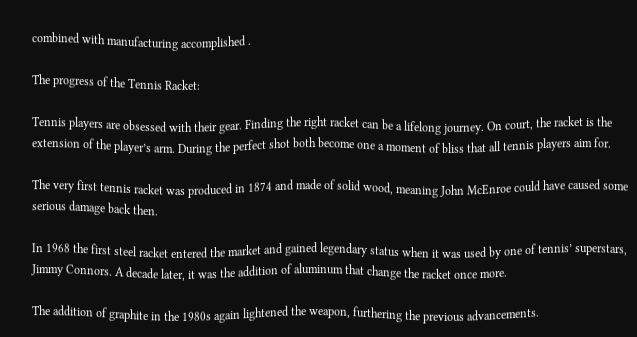combined with manufacturing accomplished .

The progress of the Tennis Racket:

Tennis players are obsessed with their gear. Finding the right racket can be a lifelong journey. On court, the racket is the extension of the player’s arm. During the perfect shot both become one a moment of bliss that all tennis players aim for.

The very first tennis racket was produced in 1874 and made of solid wood, meaning John McEnroe could have caused some serious damage back then.

In 1968 the first steel racket entered the market and gained legendary status when it was used by one of tennis’ superstars, Jimmy Connors. A decade later, it was the addition of aluminum that change the racket once more.

The addition of graphite in the 1980s again lightened the weapon, furthering the previous advancements.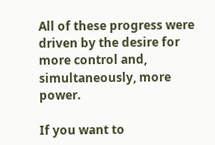All of these progress were driven by the desire for more control and, simultaneously, more power.

If you want to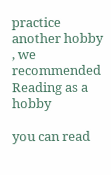practice another hobby , we recommended Reading as a hobby

you can read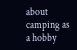about camping as a hobby